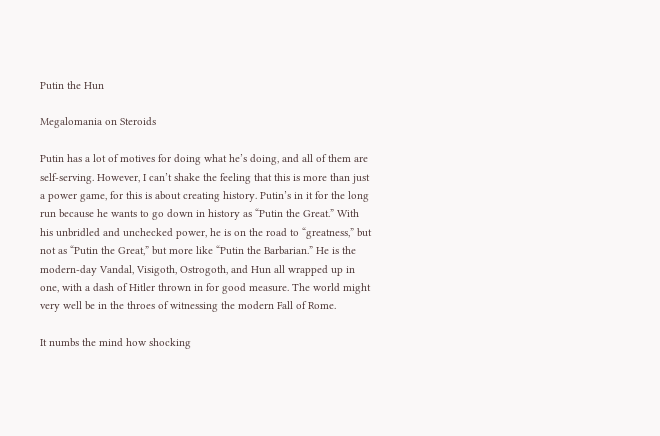Putin the Hun

Megalomania on Steroids

Putin has a lot of motives for doing what he’s doing, and all of them are self-serving. However, I can’t shake the feeling that this is more than just a power game, for this is about creating history. Putin’s in it for the long run because he wants to go down in history as “Putin the Great.” With his unbridled and unchecked power, he is on the road to “greatness,” but not as “Putin the Great,” but more like “Putin the Barbarian.” He is the modern-day Vandal, Visigoth, Ostrogoth, and Hun all wrapped up in one, with a dash of Hitler thrown in for good measure. The world might very well be in the throes of witnessing the modern Fall of Rome.

It numbs the mind how shocking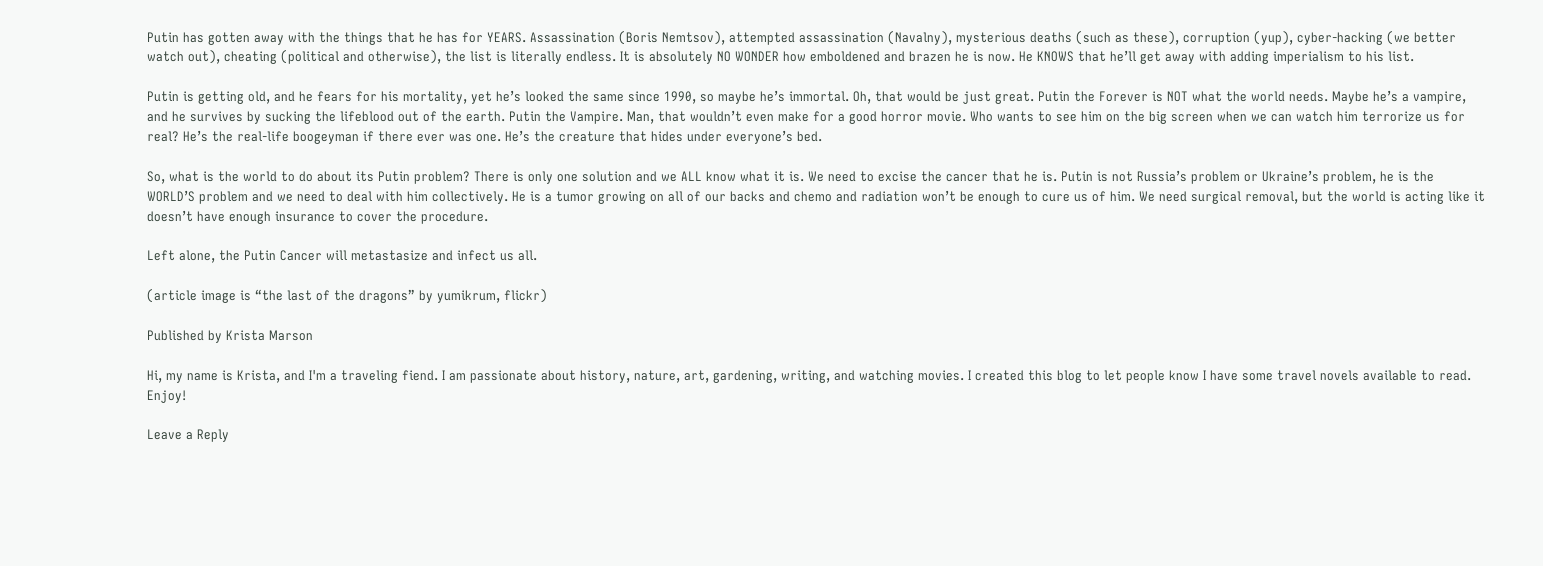Putin has gotten away with the things that he has for YEARS. Assassination (Boris Nemtsov), attempted assassination (Navalny), mysterious deaths (such as these), corruption (yup), cyber-hacking (we better watch out), cheating (political and otherwise), the list is literally endless. It is absolutely NO WONDER how emboldened and brazen he is now. He KNOWS that he’ll get away with adding imperialism to his list.

Putin is getting old, and he fears for his mortality, yet he’s looked the same since 1990, so maybe he’s immortal. Oh, that would be just great. Putin the Forever is NOT what the world needs. Maybe he’s a vampire, and he survives by sucking the lifeblood out of the earth. Putin the Vampire. Man, that wouldn’t even make for a good horror movie. Who wants to see him on the big screen when we can watch him terrorize us for real? He’s the real-life boogeyman if there ever was one. He’s the creature that hides under everyone’s bed.

So, what is the world to do about its Putin problem? There is only one solution and we ALL know what it is. We need to excise the cancer that he is. Putin is not Russia’s problem or Ukraine’s problem, he is the WORLD’S problem and we need to deal with him collectively. He is a tumor growing on all of our backs and chemo and radiation won’t be enough to cure us of him. We need surgical removal, but the world is acting like it doesn’t have enough insurance to cover the procedure.

Left alone, the Putin Cancer will metastasize and infect us all.

(article image is “the last of the dragons” by yumikrum, flickr)

Published by Krista Marson

Hi, my name is Krista, and I'm a traveling fiend. I am passionate about history, nature, art, gardening, writing, and watching movies. I created this blog to let people know I have some travel novels available to read. Enjoy!

Leave a Reply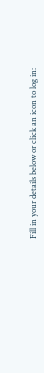Fill in your details below or click an icon to log in: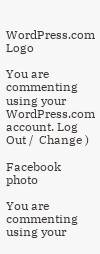WordPress.com Logo

You are commenting using your WordPress.com account. Log Out /  Change )

Facebook photo

You are commenting using your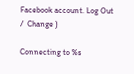Facebook account. Log Out /  Change )

Connecting to %s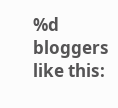%d bloggers like this: